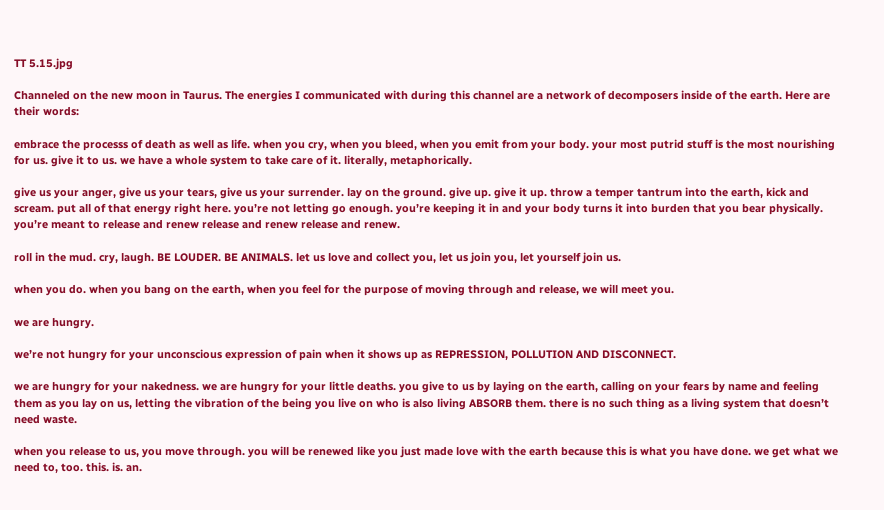TT 5.15.jpg

Channeled on the new moon in Taurus. The energies I communicated with during this channel are a network of decomposers inside of the earth. Here are their words:

embrace the processs of death as well as life. when you cry, when you bleed, when you emit from your body. your most putrid stuff is the most nourishing for us. give it to us. we have a whole system to take care of it. literally, metaphorically.

give us your anger, give us your tears, give us your surrender. lay on the ground. give up. give it up. throw a temper tantrum into the earth, kick and scream. put all of that energy right here. you’re not letting go enough. you’re keeping it in and your body turns it into burden that you bear physically. you’re meant to release and renew release and renew release and renew.

roll in the mud. cry, laugh. BE LOUDER. BE ANIMALS. let us love and collect you, let us join you, let yourself join us.

when you do. when you bang on the earth, when you feel for the purpose of moving through and release, we will meet you.

we are hungry.

we’re not hungry for your unconscious expression of pain when it shows up as REPRESSION, POLLUTION AND DISCONNECT.

we are hungry for your nakedness. we are hungry for your little deaths. you give to us by laying on the earth, calling on your fears by name and feeling them as you lay on us, letting the vibration of the being you live on who is also living ABSORB them. there is no such thing as a living system that doesn’t need waste.

when you release to us, you move through. you will be renewed like you just made love with the earth because this is what you have done. we get what we need to, too. this. is. an.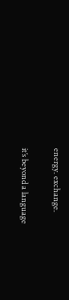energy. exchange.

it’s beyond a language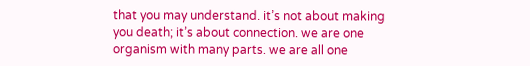that you may understand. it’s not about making you death; it’s about connection. we are one organism with many parts. we are all one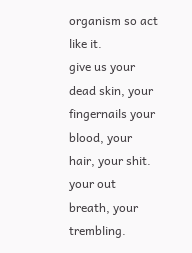organism so act like it.
give us your dead skin, your fingernails your blood, your hair, your shit. your out breath, your trembling.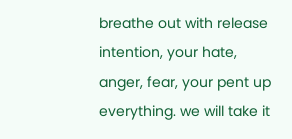breathe out with release intention, your hate, anger, fear, your pent up everything. we will take it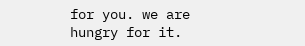for you. we are hungry for it.